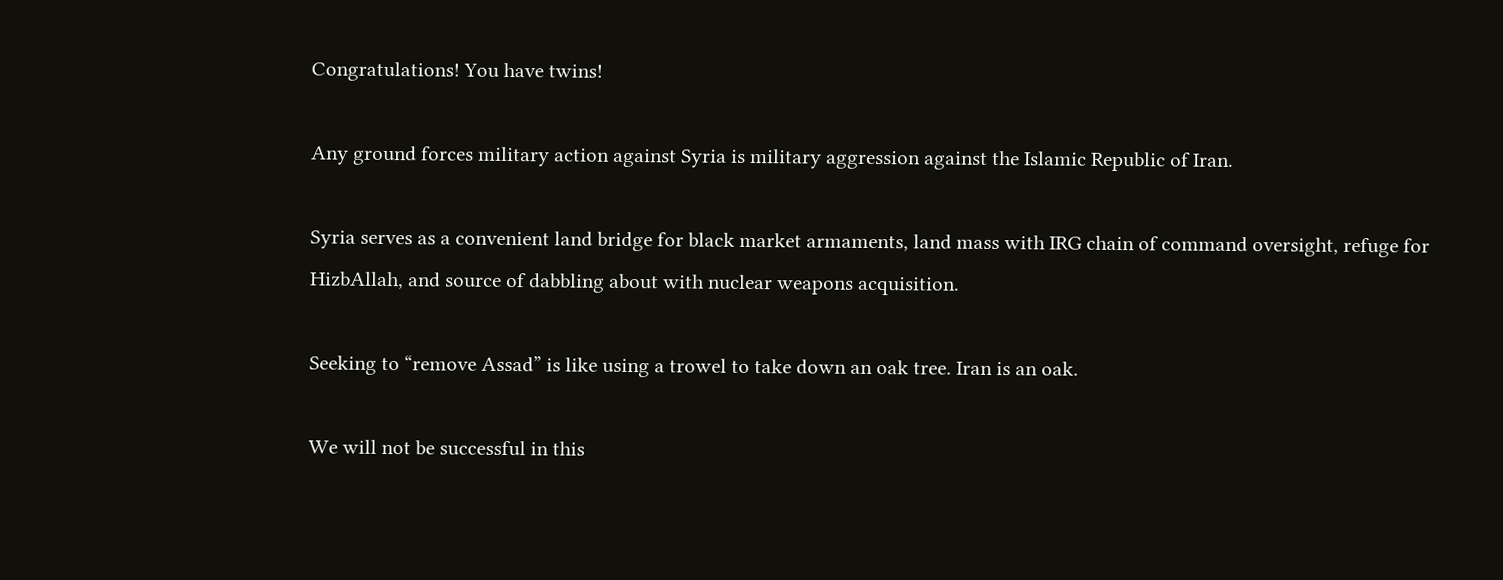Congratulations! You have twins!

Any ground forces military action against Syria is military aggression against the Islamic Republic of Iran.

Syria serves as a convenient land bridge for black market armaments, land mass with IRG chain of command oversight, refuge for HizbAllah, and source of dabbling about with nuclear weapons acquisition.

Seeking to “remove Assad” is like using a trowel to take down an oak tree. Iran is an oak.

We will not be successful in this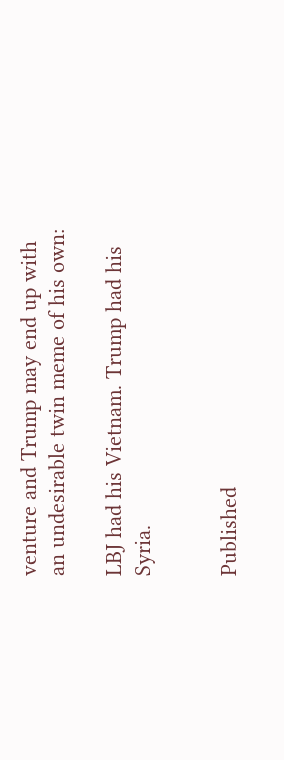venture and Trump may end up with an undesirable twin meme of his own:

LBJ had his Vietnam. Trump had his Syria.


Published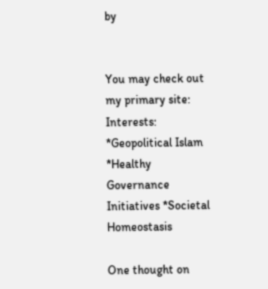by


You may check out my primary site: Interests: *Geopolitical Islam *Healthy Governance Initiatives *Societal Homeostasis

One thought on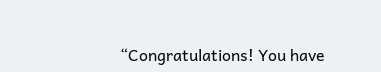“Congratulations! You have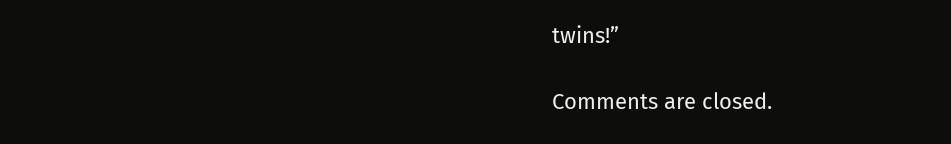twins!”

Comments are closed.